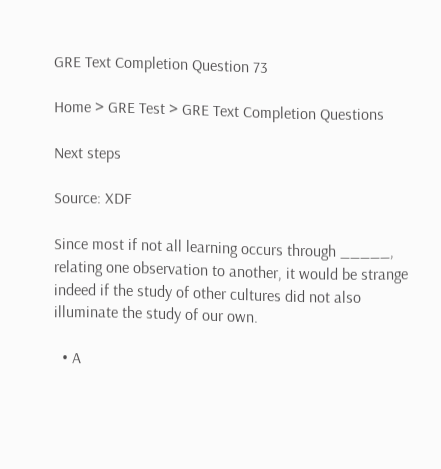GRE Text Completion Question 73

Home > GRE Test > GRE Text Completion Questions

Next steps

Source: XDF

Since most if not all learning occurs through _____, relating one observation to another, it would be strange indeed if the study of other cultures did not also illuminate the study of our own.

  • A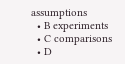assumptions
  • B experiments
  • C comparisons
  • D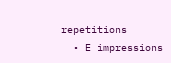repetitions
  • E impressions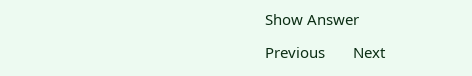Show Answer

Previous       Next